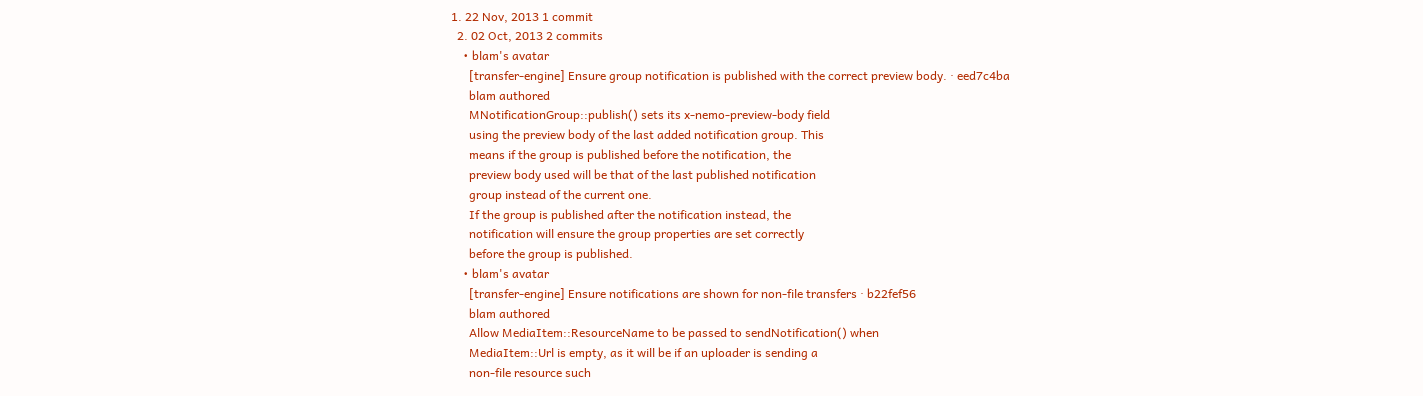1. 22 Nov, 2013 1 commit
  2. 02 Oct, 2013 2 commits
    • blam's avatar
      [transfer-engine] Ensure group notification is published with the correct preview body. · eed7c4ba
      blam authored
      MNotificationGroup::publish() sets its x-nemo-preview-body field
      using the preview body of the last added notification group. This
      means if the group is published before the notification, the
      preview body used will be that of the last published notification
      group instead of the current one.
      If the group is published after the notification instead, the
      notification will ensure the group properties are set correctly
      before the group is published.
    • blam's avatar
      [transfer-engine] Ensure notifications are shown for non-file transfers · b22fef56
      blam authored
      Allow MediaItem::ResourceName to be passed to sendNotification() when
      MediaItem::Url is empty, as it will be if an uploader is sending a
      non-file resource such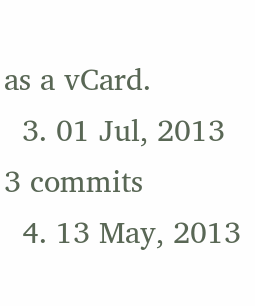as a vCard.
  3. 01 Jul, 2013 3 commits
  4. 13 May, 2013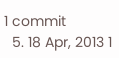1 commit
  5. 18 Apr, 2013 1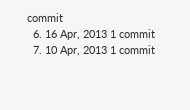commit
  6. 16 Apr, 2013 1 commit
  7. 10 Apr, 2013 1 commit